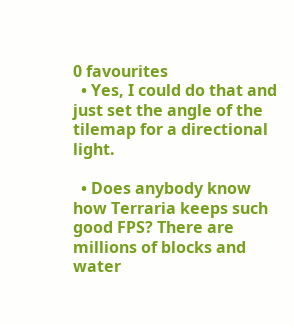0 favourites
  • Yes, I could do that and just set the angle of the tilemap for a directional light.

  • Does anybody know how Terraria keeps such good FPS? There are millions of blocks and water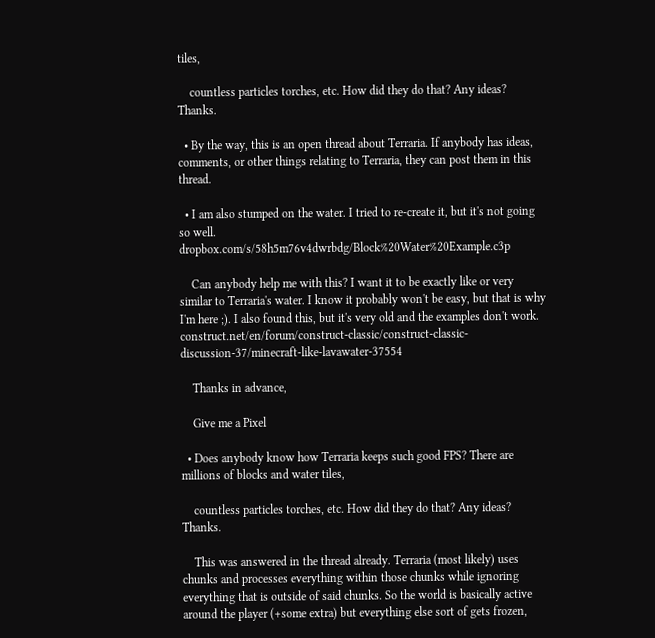tiles,

    countless particles torches, etc. How did they do that? Any ideas? Thanks.

  • By the way, this is an open thread about Terraria. If anybody has ideas, comments, or other things relating to Terraria, they can post them in this thread.

  • I am also stumped on the water. I tried to re-create it, but it's not going so well. dropbox.com/s/58h5m76v4dwrbdg/Block%20Water%20Example.c3p

    Can anybody help me with this? I want it to be exactly like or very similar to Terraria's water. I know it probably won't be easy, but that is why I'm here ;). I also found this, but it's very old and the examples don't work. construct.net/en/forum/construct-classic/construct-classic-discussion-37/minecraft-like-lavawater-37554

    Thanks in advance,

    Give me a Pixel

  • Does anybody know how Terraria keeps such good FPS? There are millions of blocks and water tiles,

    countless particles torches, etc. How did they do that? Any ideas? Thanks.

    This was answered in the thread already. Terraria (most likely) uses chunks and processes everything within those chunks while ignoring everything that is outside of said chunks. So the world is basically active around the player (+some extra) but everything else sort of gets frozen,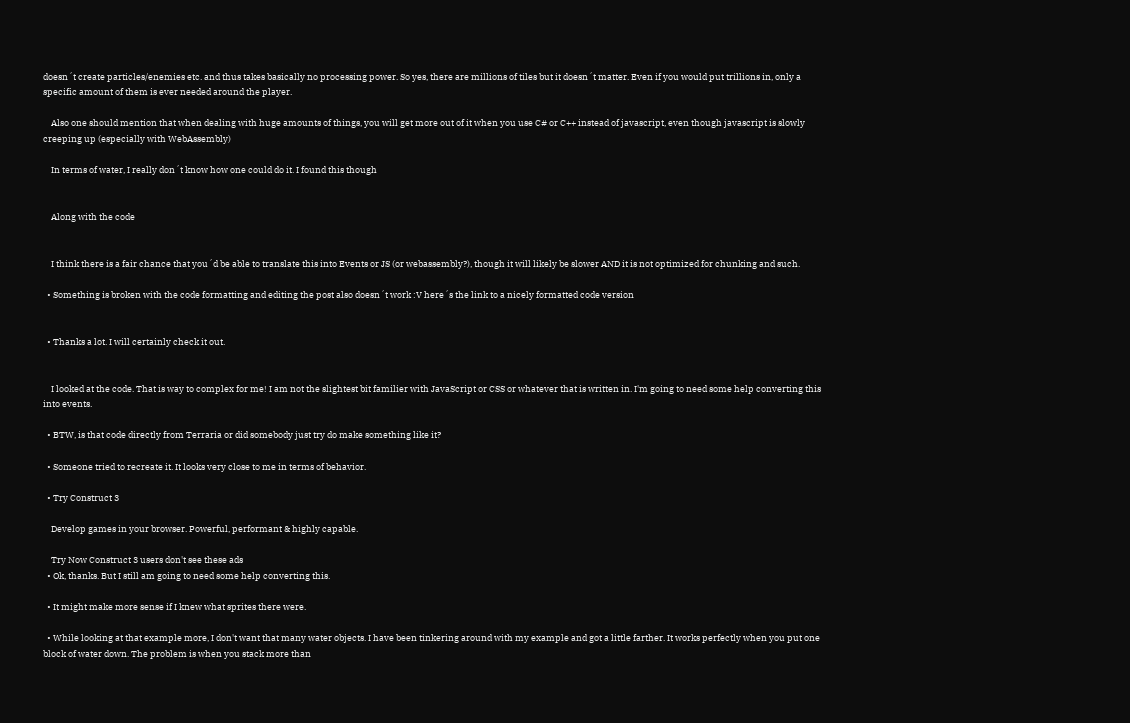doesn´t create particles/enemies etc. and thus takes basically no processing power. So yes, there are millions of tiles but it doesn´t matter. Even if you would put trillions in, only a specific amount of them is ever needed around the player.

    Also one should mention that when dealing with huge amounts of things, you will get more out of it when you use C# or C++ instead of javascript, even though javascript is slowly creeping up (especially with WebAssembly)

    In terms of water, I really don´t know how one could do it. I found this though


    Along with the code


    I think there is a fair chance that you´d be able to translate this into Events or JS (or webassembly?), though it will likely be slower AND it is not optimized for chunking and such.

  • Something is broken with the code formatting and editing the post also doesn´t work :V here´s the link to a nicely formatted code version


  • Thanks a lot. I will certainly check it out.


    I looked at the code. That is way to complex for me! I am not the slightest bit familier with JavaScript or CSS or whatever that is written in. I'm going to need some help converting this into events.

  • BTW, is that code directly from Terraria or did somebody just try do make something like it?

  • Someone tried to recreate it. It looks very close to me in terms of behavior.

  • Try Construct 3

    Develop games in your browser. Powerful, performant & highly capable.

    Try Now Construct 3 users don't see these ads
  • Ok, thanks. But I still am going to need some help converting this.

  • It might make more sense if I knew what sprites there were.

  • While looking at that example more, I don't want that many water objects. I have been tinkering around with my example and got a little farther. It works perfectly when you put one block of water down. The problem is when you stack more than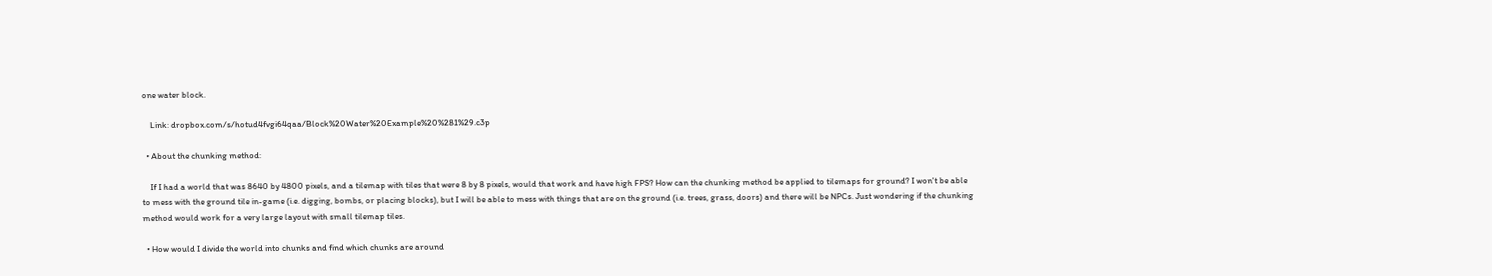one water block.

    Link: dropbox.com/s/hotud4fvgi64qaa/Block%20Water%20Example%20%281%29.c3p

  • About the chunking method:

    If I had a world that was 8640 by 4800 pixels, and a tilemap with tiles that were 8 by 8 pixels, would that work and have high FPS? How can the chunking method be applied to tilemaps for ground? I won't be able to mess with the ground tile in-game (i.e. digging, bombs, or placing blocks), but I will be able to mess with things that are on the ground (i.e. trees, grass, doors) and there will be NPCs. Just wondering if the chunking method would work for a very large layout with small tilemap tiles.

  • How would I divide the world into chunks and find which chunks are around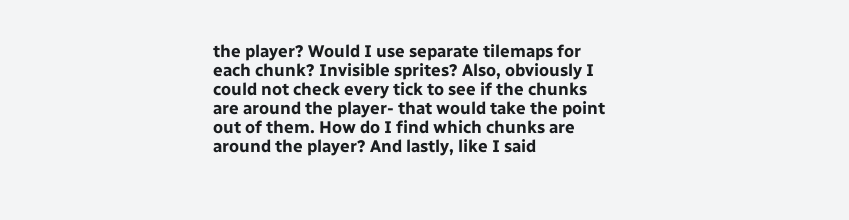the player? Would I use separate tilemaps for each chunk? Invisible sprites? Also, obviously I could not check every tick to see if the chunks are around the player- that would take the point out of them. How do I find which chunks are around the player? And lastly, like I said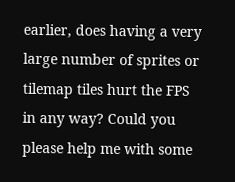earlier, does having a very large number of sprites or tilemap tiles hurt the FPS in any way? Could you please help me with some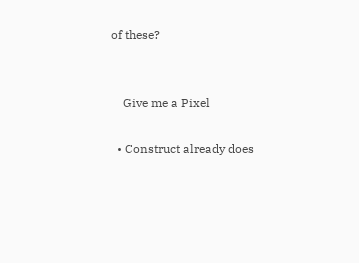of these?


    Give me a Pixel

  • Construct already does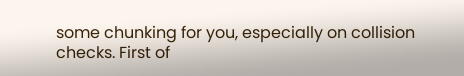some chunking for you, especially on collision checks. First of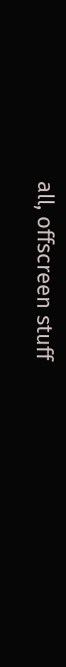all, offscreen stuff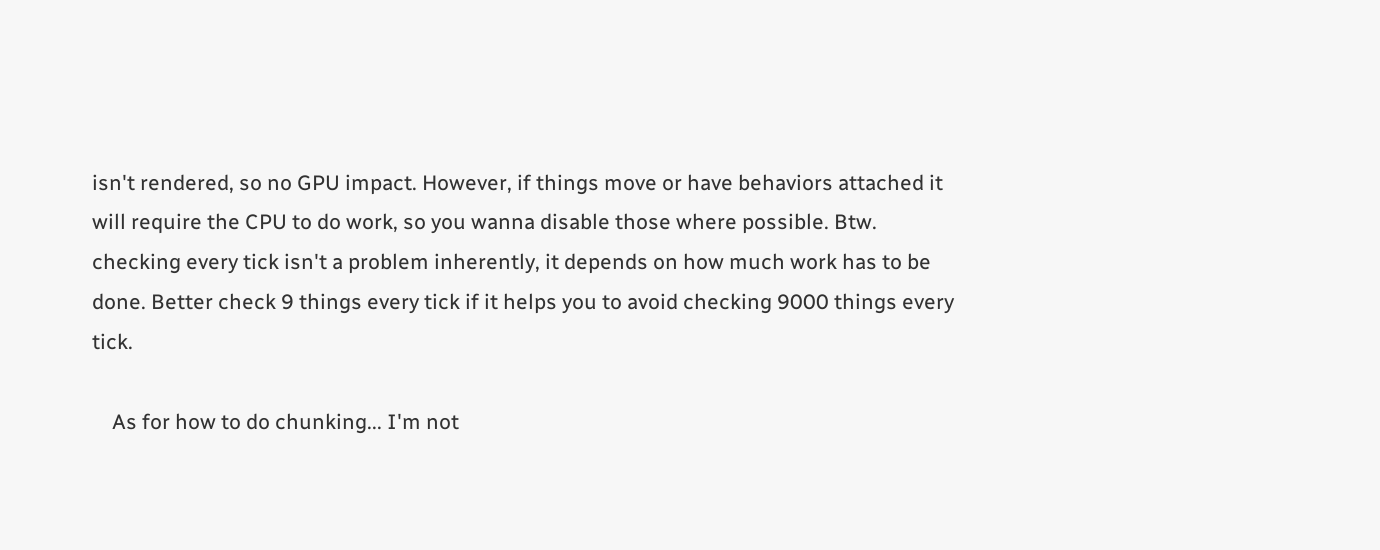isn't rendered, so no GPU impact. However, if things move or have behaviors attached it will require the CPU to do work, so you wanna disable those where possible. Btw. checking every tick isn't a problem inherently, it depends on how much work has to be done. Better check 9 things every tick if it helps you to avoid checking 9000 things every tick.

    As for how to do chunking... I'm not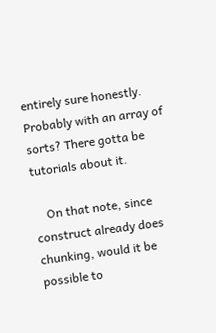entirely sure honestly. Probably with an array of sorts? There gotta be tutorials about it.

    On that note, since construct already does chunking, would it be possible to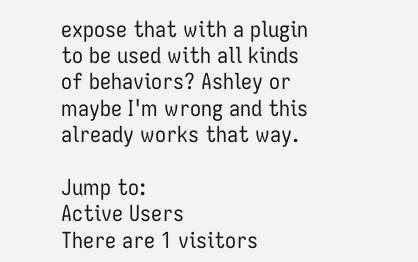expose that with a plugin to be used with all kinds of behaviors? Ashley or maybe I'm wrong and this already works that way.

Jump to:
Active Users
There are 1 visitors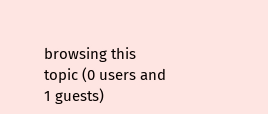browsing this topic (0 users and 1 guests)